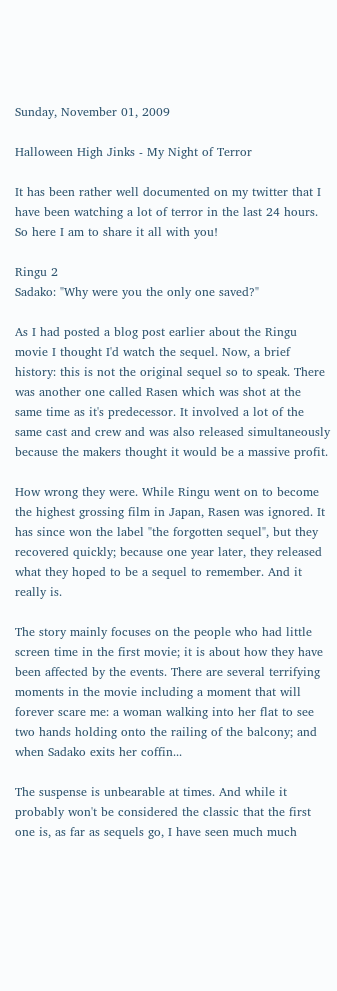Sunday, November 01, 2009

Halloween High Jinks - My Night of Terror

It has been rather well documented on my twitter that I have been watching a lot of terror in the last 24 hours. So here I am to share it all with you!

Ringu 2
Sadako: "Why were you the only one saved?"

As I had posted a blog post earlier about the Ringu movie I thought I'd watch the sequel. Now, a brief history: this is not the original sequel so to speak. There was another one called Rasen which was shot at the same time as it's predecessor. It involved a lot of the same cast and crew and was also released simultaneously because the makers thought it would be a massive profit.

How wrong they were. While Ringu went on to become the highest grossing film in Japan, Rasen was ignored. It has since won the label "the forgotten sequel", but they recovered quickly; because one year later, they released what they hoped to be a sequel to remember. And it really is.

The story mainly focuses on the people who had little screen time in the first movie; it is about how they have been affected by the events. There are several terrifying moments in the movie including a moment that will forever scare me: a woman walking into her flat to see two hands holding onto the railing of the balcony; and when Sadako exits her coffin...

The suspense is unbearable at times. And while it probably won't be considered the classic that the first one is, as far as sequels go, I have seen much much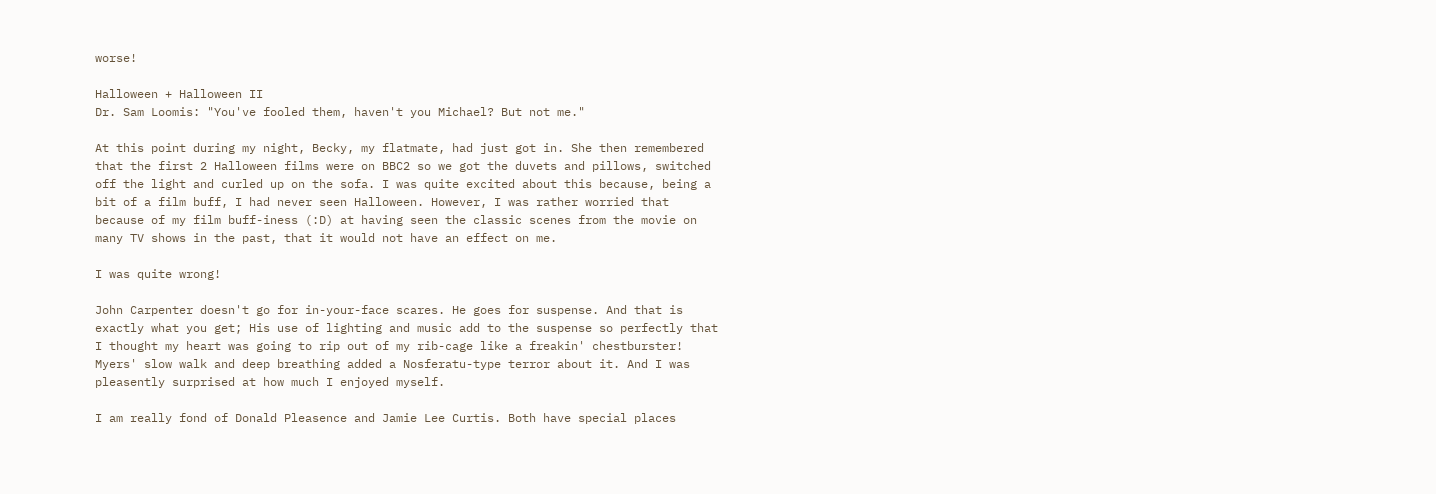worse!

Halloween + Halloween II
Dr. Sam Loomis: "You've fooled them, haven't you Michael? But not me."

At this point during my night, Becky, my flatmate, had just got in. She then remembered that the first 2 Halloween films were on BBC2 so we got the duvets and pillows, switched off the light and curled up on the sofa. I was quite excited about this because, being a bit of a film buff, I had never seen Halloween. However, I was rather worried that because of my film buff-iness (:D) at having seen the classic scenes from the movie on many TV shows in the past, that it would not have an effect on me.

I was quite wrong!

John Carpenter doesn't go for in-your-face scares. He goes for suspense. And that is exactly what you get; His use of lighting and music add to the suspense so perfectly that I thought my heart was going to rip out of my rib-cage like a freakin' chestburster! Myers' slow walk and deep breathing added a Nosferatu-type terror about it. And I was pleasently surprised at how much I enjoyed myself.

I am really fond of Donald Pleasence and Jamie Lee Curtis. Both have special places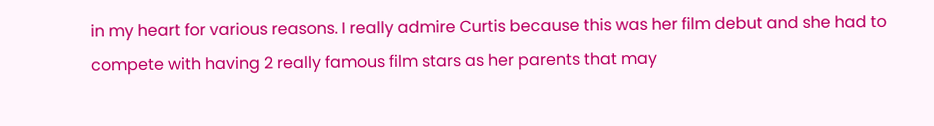in my heart for various reasons. I really admire Curtis because this was her film debut and she had to compete with having 2 really famous film stars as her parents that may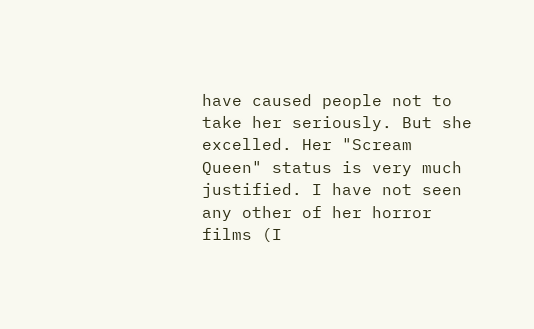have caused people not to take her seriously. But she excelled. Her "Scream Queen" status is very much justified. I have not seen any other of her horror films (I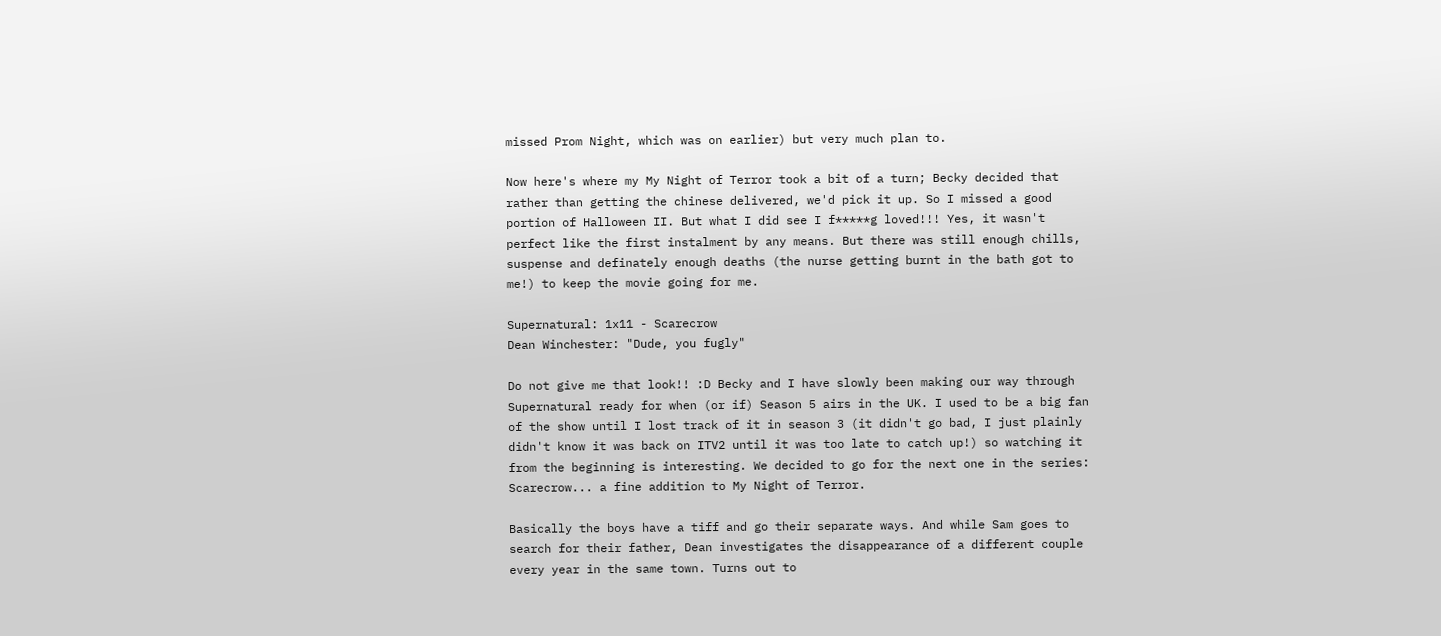missed Prom Night, which was on earlier) but very much plan to.

Now here's where my My Night of Terror took a bit of a turn; Becky decided that rather than getting the chinese delivered, we'd pick it up. So I missed a good portion of Halloween II. But what I did see I f*****g loved!!! Yes, it wasn't perfect like the first instalment by any means. But there was still enough chills, suspense and definately enough deaths (the nurse getting burnt in the bath got to me!) to keep the movie going for me.

Supernatural: 1x11 - Scarecrow
Dean Winchester: "Dude, you fugly"

Do not give me that look!! :D Becky and I have slowly been making our way through Supernatural ready for when (or if) Season 5 airs in the UK. I used to be a big fan of the show until I lost track of it in season 3 (it didn't go bad, I just plainly didn't know it was back on ITV2 until it was too late to catch up!) so watching it from the beginning is interesting. We decided to go for the next one in the series: Scarecrow... a fine addition to My Night of Terror.

Basically the boys have a tiff and go their separate ways. And while Sam goes to search for their father, Dean investigates the disappearance of a different couple every year in the same town. Turns out to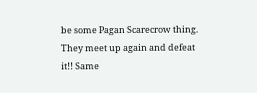be some Pagan Scarecrow thing. They meet up again and defeat it!! Same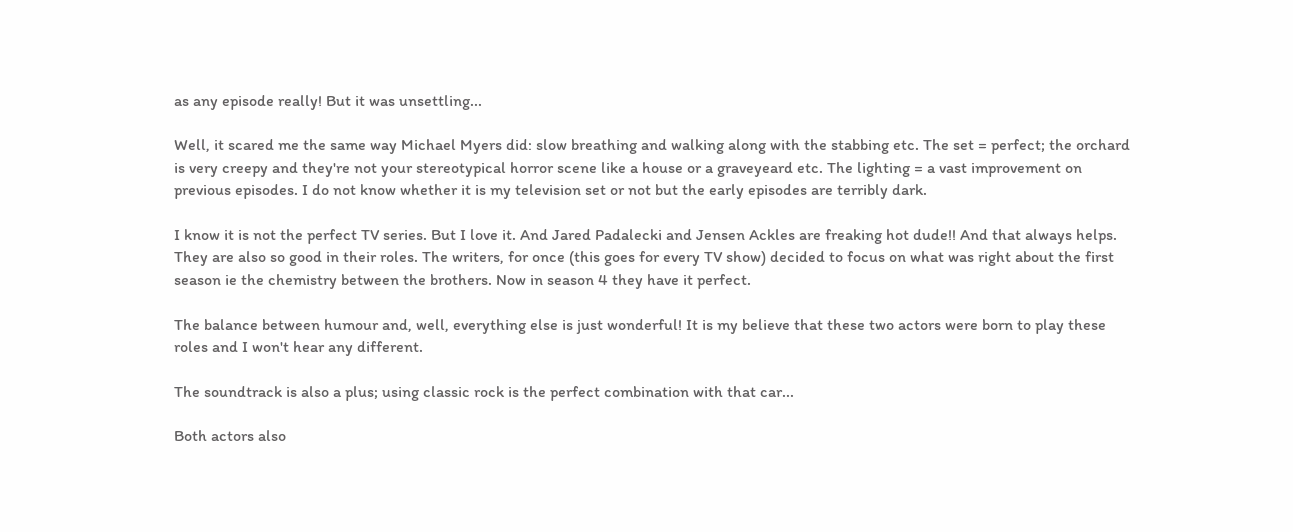as any episode really! But it was unsettling...

Well, it scared me the same way Michael Myers did: slow breathing and walking along with the stabbing etc. The set = perfect; the orchard is very creepy and they're not your stereotypical horror scene like a house or a graveyeard etc. The lighting = a vast improvement on previous episodes. I do not know whether it is my television set or not but the early episodes are terribly dark.

I know it is not the perfect TV series. But I love it. And Jared Padalecki and Jensen Ackles are freaking hot dude!! And that always helps. They are also so good in their roles. The writers, for once (this goes for every TV show) decided to focus on what was right about the first season ie the chemistry between the brothers. Now in season 4 they have it perfect.

The balance between humour and, well, everything else is just wonderful! It is my believe that these two actors were born to play these roles and I won't hear any different.

The soundtrack is also a plus; using classic rock is the perfect combination with that car...

Both actors also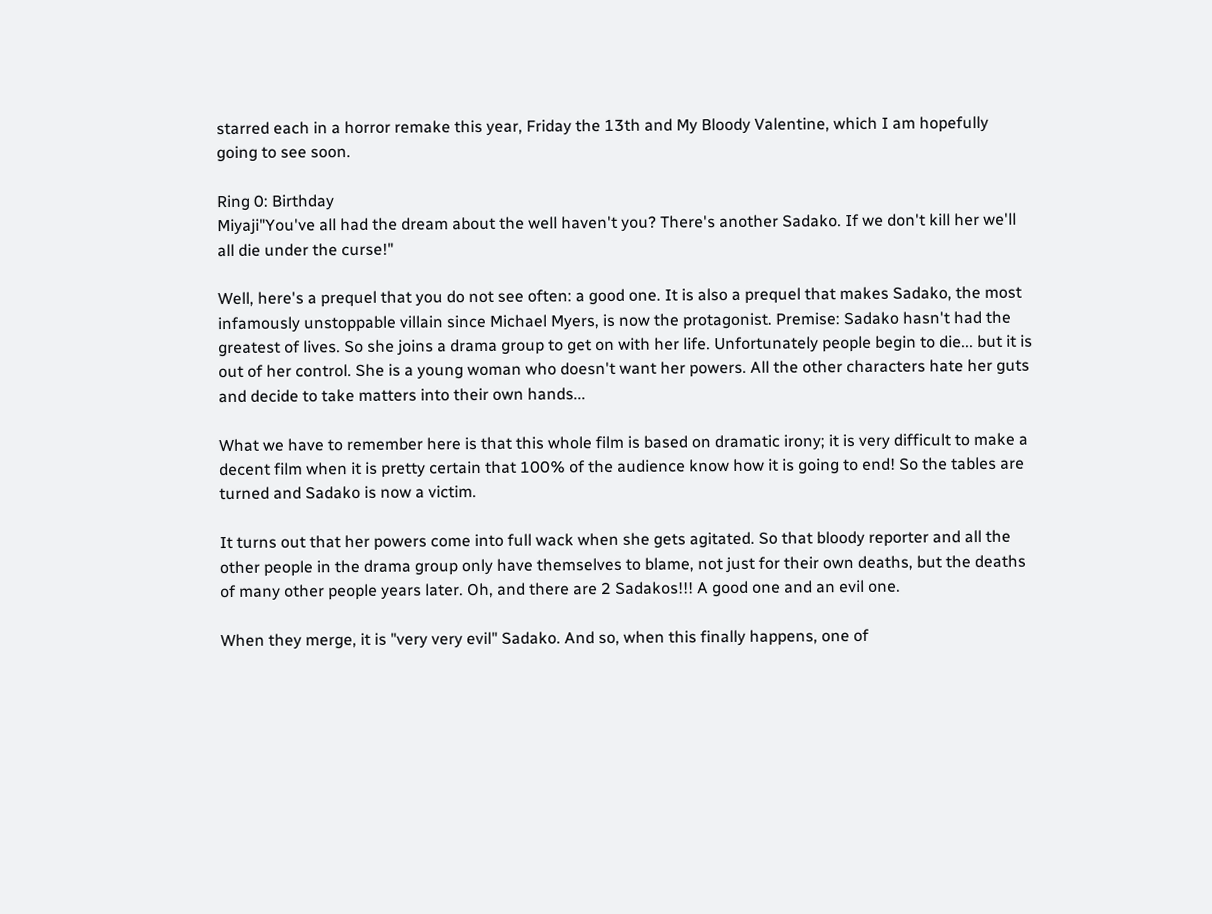starred each in a horror remake this year, Friday the 13th and My Bloody Valentine, which I am hopefully going to see soon.

Ring 0: Birthday
Miyaji"You've all had the dream about the well haven't you? There's another Sadako. If we don't kill her we'll all die under the curse!"

Well, here's a prequel that you do not see often: a good one. It is also a prequel that makes Sadako, the most infamously unstoppable villain since Michael Myers, is now the protagonist. Premise: Sadako hasn't had the greatest of lives. So she joins a drama group to get on with her life. Unfortunately people begin to die... but it is out of her control. She is a young woman who doesn't want her powers. All the other characters hate her guts and decide to take matters into their own hands...

What we have to remember here is that this whole film is based on dramatic irony; it is very difficult to make a decent film when it is pretty certain that 100% of the audience know how it is going to end! So the tables are turned and Sadako is now a victim.

It turns out that her powers come into full wack when she gets agitated. So that bloody reporter and all the other people in the drama group only have themselves to blame, not just for their own deaths, but the deaths of many other people years later. Oh, and there are 2 Sadakos!!! A good one and an evil one.

When they merge, it is "very very evil" Sadako. And so, when this finally happens, one of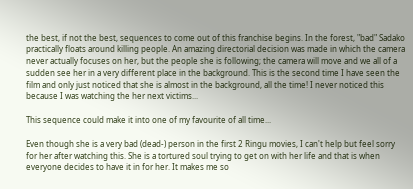the best, if not the best, sequences to come out of this franchise begins. In the forest, "bad" Sadako practically floats around killing people. An amazing directorial decision was made in which the camera never actually focuses on her, but the people she is following; the camera will move and we all of a sudden see her in a very different place in the background. This is the second time I have seen the film and only just noticed that she is almost in the background, all the time! I never noticed this because I was watching the her next victims...

This sequence could make it into one of my favourite of all time...

Even though she is a very bad (dead-) person in the first 2 Ringu movies, I can't help but feel sorry for her after watching this. She is a tortured soul trying to get on with her life and that is when everyone decides to have it in for her. It makes me so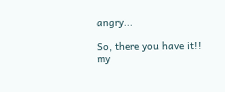angry...

So, there you have it!! my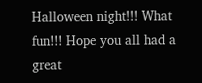Halloween night!!! What fun!!! Hope you all had a great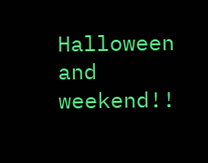Halloween and weekend!!